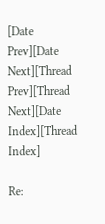[Date Prev][Date Next][Thread Prev][Thread Next][Date Index][Thread Index]

Re: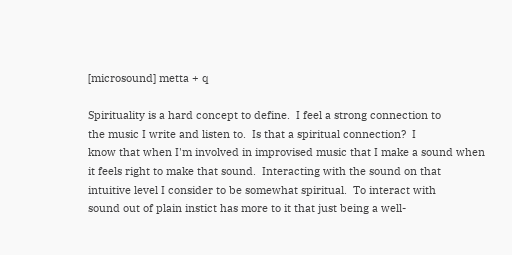[microsound] metta + q

Spirituality is a hard concept to define.  I feel a strong connection to
the music I write and listen to.  Is that a spiritual connection?  I
know that when I'm involved in improvised music that I make a sound when
it feels right to make that sound.  Interacting with the sound on that
intuitive level I consider to be somewhat spiritual.  To interact with
sound out of plain instict has more to it that just being a well-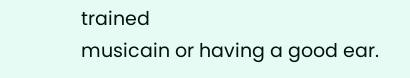trained
musicain or having a good ear.